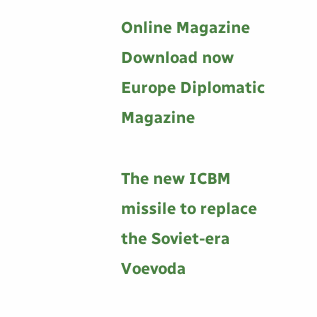Online Magazine Download now Europe Diplomatic Magazine

The new ICBM missile to replace the Soviet-era Voevoda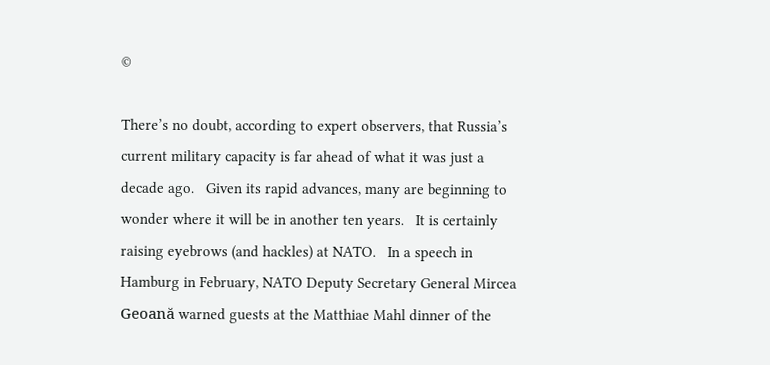©

There’s no doubt, according to expert observers, that Russia’s current military capacity is far ahead of what it was just a decade ago.   Given its rapid advances, many are beginning to wonder where it will be in another ten years.   It is certainly raising eyebrows (and hackles) at NATO.   In a speech in Hamburg in February, NATO Deputy Secretary General Mircea Geoană warned guests at the Matthiae Mahl dinner of the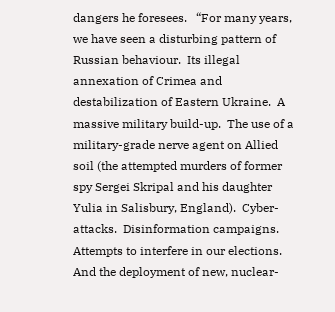dangers he foresees.   “For many years, we have seen a disturbing pattern of Russian behaviour.  Its illegal annexation of Crimea and destabilization of Eastern Ukraine.  A massive military build-up.  The use of a military-grade nerve agent on Allied soil (the attempted murders of former spy Sergei Skripal and his daughter Yulia in Salisbury, England).  Cyber-attacks.  Disinformation campaigns.  Attempts to interfere in our elections. And the deployment of new, nuclear-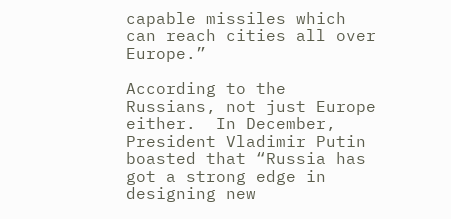capable missiles which can reach cities all over Europe.”

According to the Russians, not just Europe either.  In December, President Vladimir Putin boasted that “Russia has got a strong edge in designing new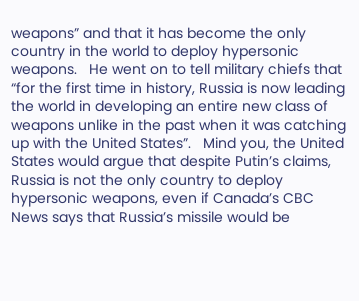weapons” and that it has become the only country in the world to deploy hypersonic weapons.   He went on to tell military chiefs that “for the first time in history, Russia is now leading the world in developing an entire new class of weapons unlike in the past when it was catching up with the United States”.   Mind you, the United States would argue that despite Putin’s claims, Russia is not the only country to deploy hypersonic weapons, even if Canada’s CBC News says that Russia’s missile would be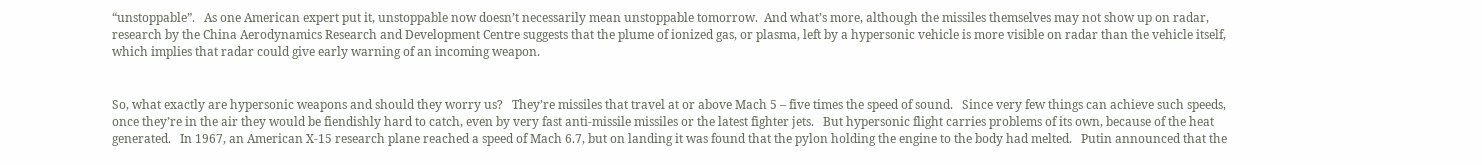“unstoppable”.   As one American expert put it, unstoppable now doesn’t necessarily mean unstoppable tomorrow.  And what’s more, although the missiles themselves may not show up on radar, research by the China Aerodynamics Research and Development Centre suggests that the plume of ionized gas, or plasma, left by a hypersonic vehicle is more visible on radar than the vehicle itself, which implies that radar could give early warning of an incoming weapon.


So, what exactly are hypersonic weapons and should they worry us?   They’re missiles that travel at or above Mach 5 – five times the speed of sound.   Since very few things can achieve such speeds, once they’re in the air they would be fiendishly hard to catch, even by very fast anti-missile missiles or the latest fighter jets.   But hypersonic flight carries problems of its own, because of the heat generated.   In 1967, an American X-15 research plane reached a speed of Mach 6.7, but on landing it was found that the pylon holding the engine to the body had melted.   Putin announced that the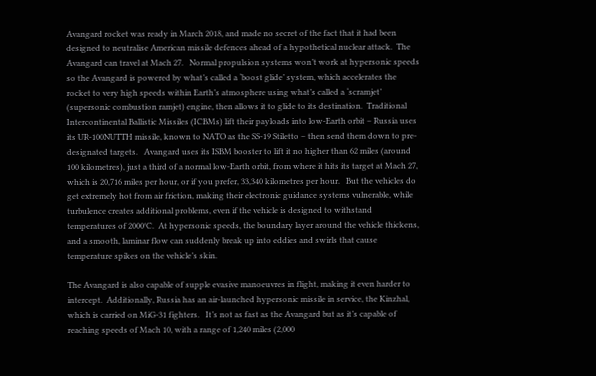Avangard rocket was ready in March 2018, and made no secret of the fact that it had been designed to neutralise American missile defences ahead of a hypothetical nuclear attack.  The Avangard can travel at Mach 27.   Normal propulsion systems won’t work at hypersonic speeds so the Avangard is powered by what’s called a ‘boost glide’ system, which accelerates the rocket to very high speeds within Earth’s atmosphere using what’s called a ‘scramjet’ (supersonic combustion ramjet) engine, then allows it to glide to its destination.  Traditional Intercontinental Ballistic Missiles (ICBMs) lift their payloads into low-Earth orbit – Russia uses its UR-100NUTTH missile, known to NATO as the SS-19 Stiletto – then send them down to pre-designated targets.   Avangard uses its ISBM booster to lift it no higher than 62 miles (around 100 kilometres), just a third of a normal low-Earth orbit, from where it hits its target at Mach 27, which is 20,716 miles per hour, or if you prefer, 33,340 kilometres per hour.   But the vehicles do get extremely hot from air friction, making their electronic guidance systems vulnerable, while turbulence creates additional problems, even if the vehicle is designed to withstand temperatures of 2000°C.  At hypersonic speeds, the boundary layer around the vehicle thickens, and a smooth, laminar flow can suddenly break up into eddies and swirls that cause temperature spikes on the vehicle’s skin.

The Avangard is also capable of supple evasive manoeuvres in flight, making it even harder to intercept.  Additionally, Russia has an air-launched hypersonic missile in service, the Kinzhal, which is carried on MiG-31 fighters.   It’s not as fast as the Avangard but as it’s capable of reaching speeds of Mach 10, with a range of 1,240 miles (2,000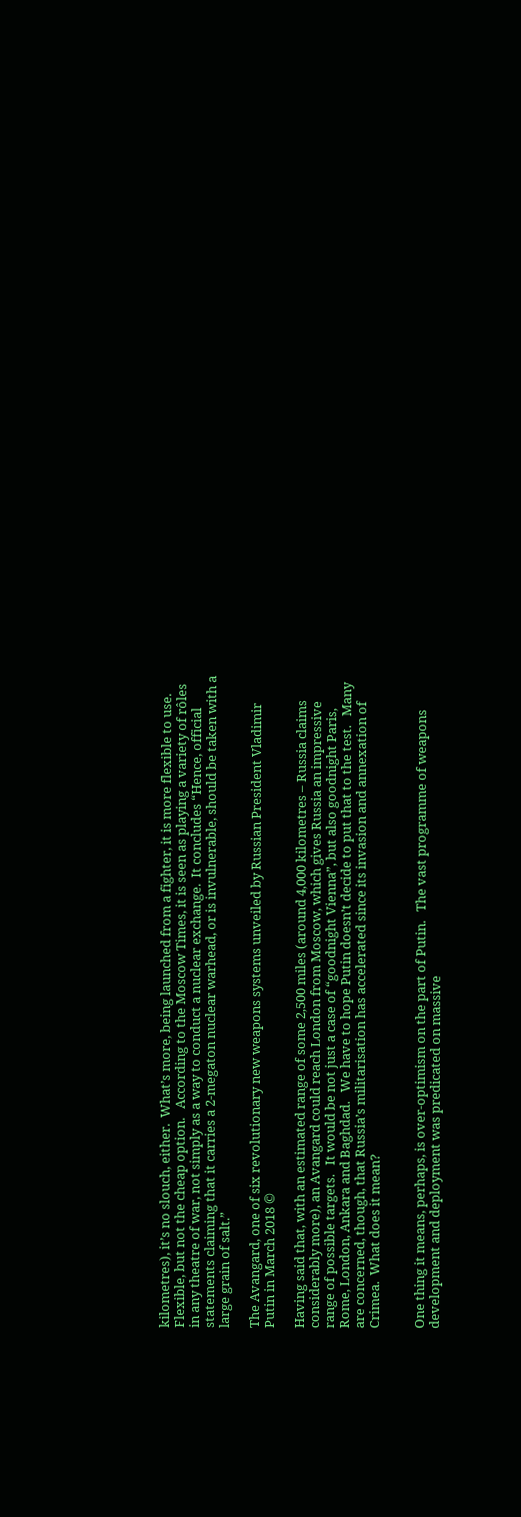kilometres), it’s no slouch, either.  What’s more, being launched from a fighter, it is more flexible to use.  Flexible, but not the cheap option.   According to the Moscow Times, it is seen as playing a variety of rôles in any theatre of war, not simply as a way to conduct a nuclear exchange.  It concludes “Hence, official statements claiming that it carries a 2-megaton nuclear warhead, or is invulnerable, should be taken with a large grain of salt.”

The Avangard, one of six revolutionary new weapons systems unveiled by Russian President Vladimir Putin in March 2018 ©

Having said that, with an estimated range of some 2,500 miles (around 4,000 kilometres – Russia claims considerably more), an Avangard could reach London from Moscow, which gives Russia an impressive range of possible targets.   It would be not just a case of “goodnight Vienna”, but also goodnight Paris, Rome, London, Ankara and Baghdad.   We have to hope Putin doesn’t decide to put that to the test.   Many are concerned, though, that Russia’s militarisation has accelerated since its invasion and annexation of Crimea.  What does it mean?


One thing it means, perhaps, is over-optimism on the part of Putin.   The vast programme of weapons development and deployment was predicated on massive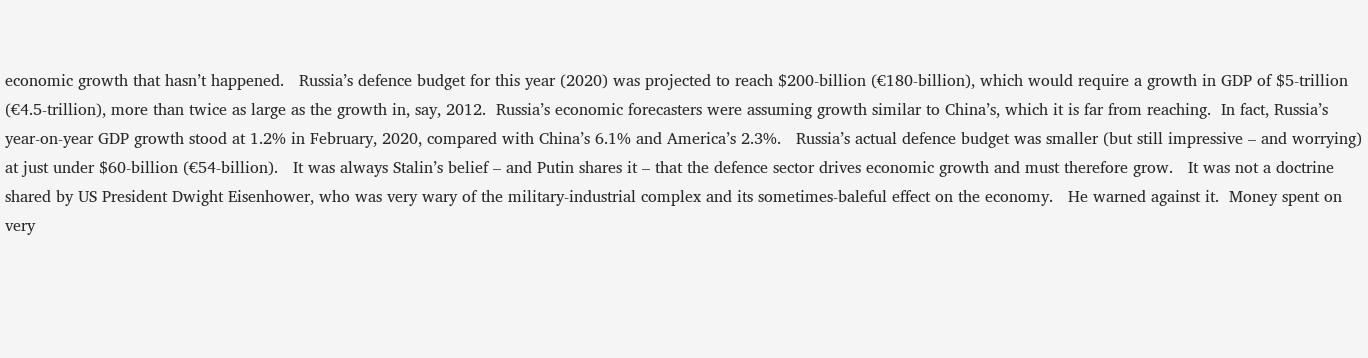economic growth that hasn’t happened.   Russia’s defence budget for this year (2020) was projected to reach $200-billion (€180-billion), which would require a growth in GDP of $5-trillion (€4.5-trillion), more than twice as large as the growth in, say, 2012.  Russia’s economic forecasters were assuming growth similar to China’s, which it is far from reaching.  In fact, Russia’s year-on-year GDP growth stood at 1.2% in February, 2020, compared with China’s 6.1% and America’s 2.3%.   Russia’s actual defence budget was smaller (but still impressive – and worrying) at just under $60-billion (€54-billion).   It was always Stalin’s belief – and Putin shares it – that the defence sector drives economic growth and must therefore grow.   It was not a doctrine shared by US President Dwight Eisenhower, who was very wary of the military-industrial complex and its sometimes-baleful effect on the economy.   He warned against it.  Money spent on very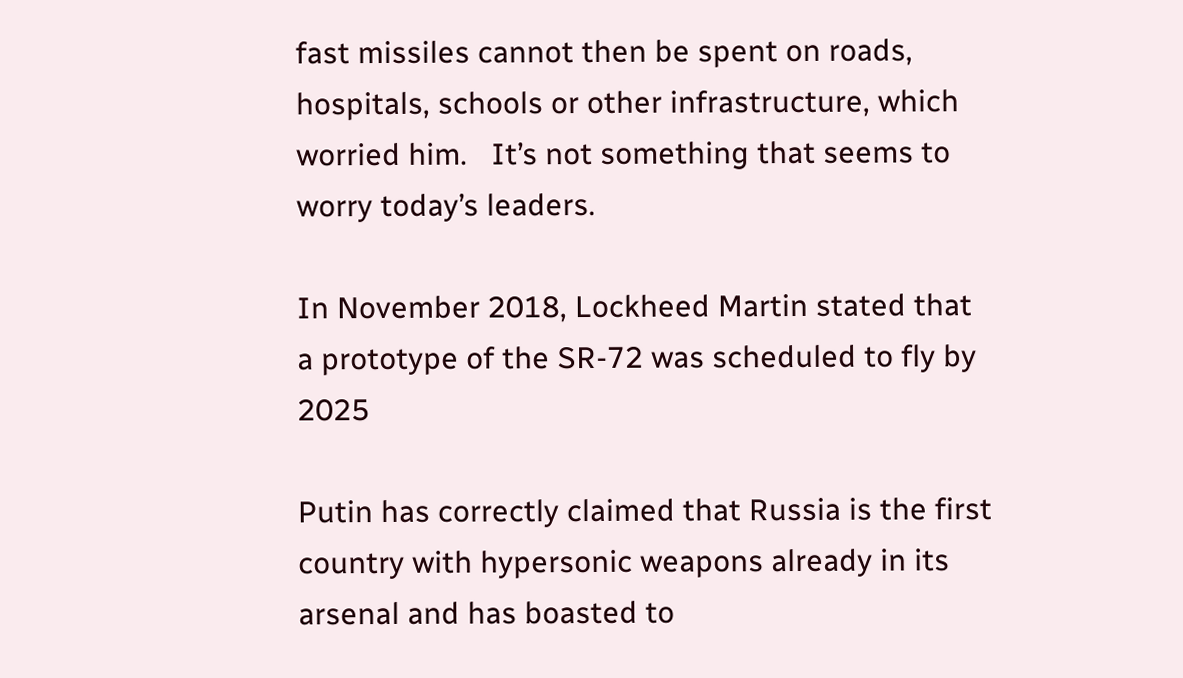fast missiles cannot then be spent on roads, hospitals, schools or other infrastructure, which worried him.   It’s not something that seems to worry today’s leaders.

In November 2018, Lockheed Martin stated that a prototype of the SR-72 was scheduled to fly by 2025

Putin has correctly claimed that Russia is the first country with hypersonic weapons already in its arsenal and has boasted to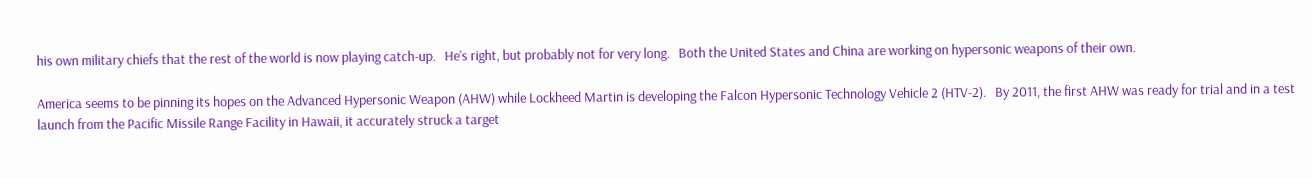his own military chiefs that the rest of the world is now playing catch-up.   He’s right, but probably not for very long.   Both the United States and China are working on hypersonic weapons of their own.

America seems to be pinning its hopes on the Advanced Hypersonic Weapon (AHW) while Lockheed Martin is developing the Falcon Hypersonic Technology Vehicle 2 (HTV-2).   By 2011, the first AHW was ready for trial and in a test launch from the Pacific Missile Range Facility in Hawaii, it accurately struck a target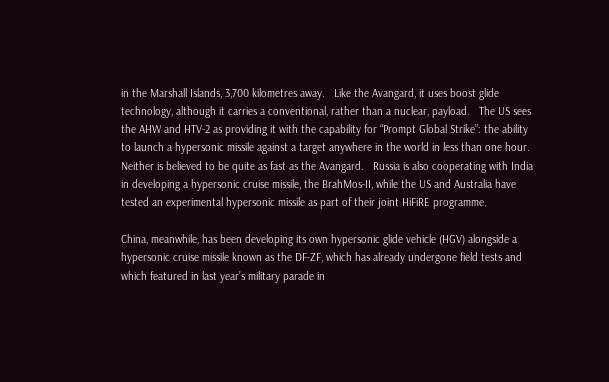in the Marshall Islands, 3,700 kilometres away.   Like the Avangard, it uses boost glide technology, although it carries a conventional, rather than a nuclear, payload.   The US sees the AHW and HTV-2 as providing it with the capability for “Prompt Global Strike”: the ability to launch a hypersonic missile against a target anywhere in the world in less than one hour.   Neither is believed to be quite as fast as the Avangard.   Russia is also cooperating with India in developing a hypersonic cruise missile, the BrahMos-II, while the US and Australia have tested an experimental hypersonic missile as part of their joint HiFiRE programme.

China, meanwhile, has been developing its own hypersonic glide vehicle (HGV) alongside a hypersonic cruise missile known as the DF-ZF, which has already undergone field tests and which featured in last year’s military parade in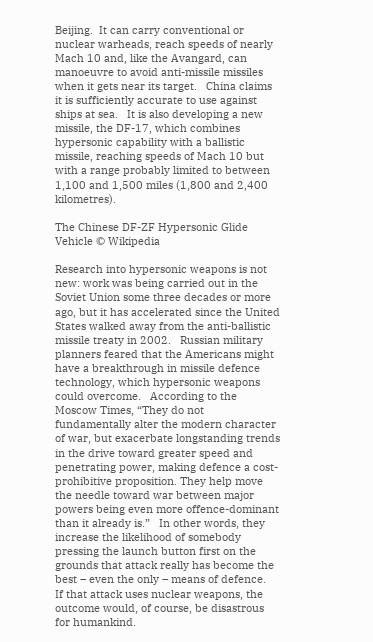Beijing.  It can carry conventional or nuclear warheads, reach speeds of nearly Mach 10 and, like the Avangard, can manoeuvre to avoid anti-missile missiles when it gets near its target.   China claims it is sufficiently accurate to use against ships at sea.   It is also developing a new missile, the DF-17, which combines hypersonic capability with a ballistic missile, reaching speeds of Mach 10 but with a range probably limited to between 1,100 and 1,500 miles (1,800 and 2,400 kilometres).

The Chinese DF-ZF Hypersonic Glide Vehicle © Wikipedia

Research into hypersonic weapons is not new: work was being carried out in the Soviet Union some three decades or more ago, but it has accelerated since the United States walked away from the anti-ballistic missile treaty in 2002.   Russian military planners feared that the Americans might have a breakthrough in missile defence technology, which hypersonic weapons could overcome.   According to the Moscow Times, “They do not fundamentally alter the modern character of war, but exacerbate longstanding trends in the drive toward greater speed and penetrating power, making defence a cost-prohibitive proposition. They help move the needle toward war between major powers being even more offence-dominant than it already is.”   In other words, they increase the likelihood of somebody pressing the launch button first on the grounds that attack really has become the best – even the only – means of defence.   If that attack uses nuclear weapons, the outcome would, of course, be disastrous for humankind.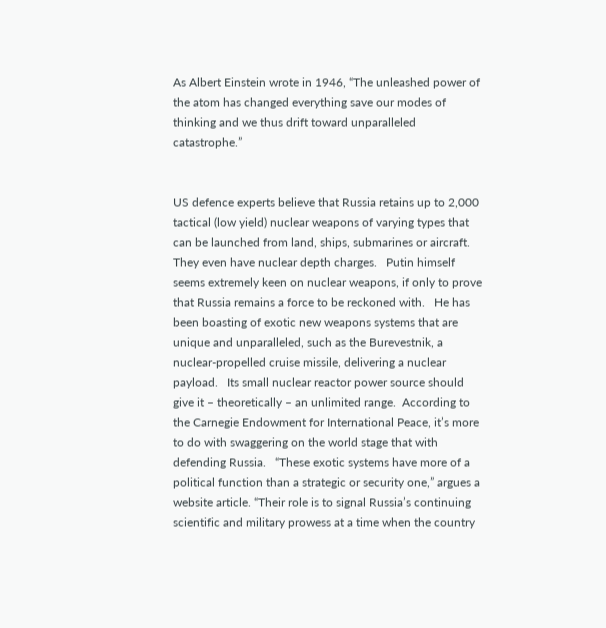As Albert Einstein wrote in 1946, “The unleashed power of the atom has changed everything save our modes of thinking and we thus drift toward unparalleled catastrophe.”


US defence experts believe that Russia retains up to 2,000 tactical (low yield) nuclear weapons of varying types that can be launched from land, ships, submarines or aircraft.   They even have nuclear depth charges.   Putin himself seems extremely keen on nuclear weapons, if only to prove that Russia remains a force to be reckoned with.   He has been boasting of exotic new weapons systems that are unique and unparalleled, such as the Burevestnik, a nuclear-propelled cruise missile, delivering a nuclear payload.   Its small nuclear reactor power source should give it – theoretically – an unlimited range.  According to the Carnegie Endowment for International Peace, it’s more to do with swaggering on the world stage that with defending Russia.   “These exotic systems have more of a political function than a strategic or security one,” argues a website article. “Their role is to signal Russia’s continuing scientific and military prowess at a time when the country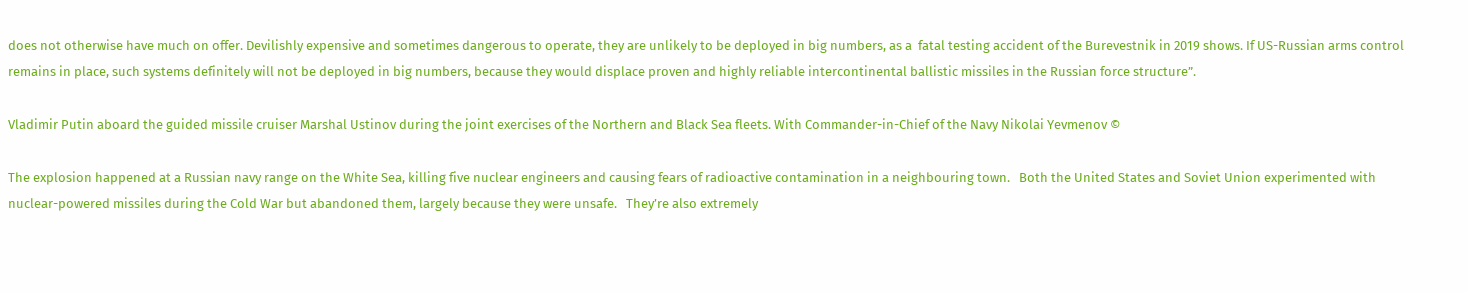does not otherwise have much on offer. Devilishly expensive and sometimes dangerous to operate, they are unlikely to be deployed in big numbers, as a  fatal testing accident of the Burevestnik in 2019 shows. If US-Russian arms control remains in place, such systems definitely will not be deployed in big numbers, because they would displace proven and highly reliable intercontinental ballistic missiles in the Russian force structure”.

Vladimir Putin aboard the guided missile cruiser Marshal Ustinov during the joint exercises of the Northern and Black Sea fleets. With Commander-in-Chief of the Navy Nikolai Yevmenov ©

The explosion happened at a Russian navy range on the White Sea, killing five nuclear engineers and causing fears of radioactive contamination in a neighbouring town.   Both the United States and Soviet Union experimented with nuclear-powered missiles during the Cold War but abandoned them, largely because they were unsafe.   They’re also extremely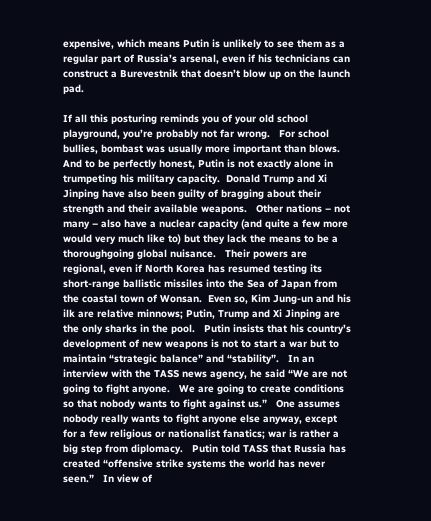expensive, which means Putin is unlikely to see them as a regular part of Russia’s arsenal, even if his technicians can construct a Burevestnik that doesn’t blow up on the launch pad.

If all this posturing reminds you of your old school playground, you’re probably not far wrong.   For school bullies, bombast was usually more important than blows.   And to be perfectly honest, Putin is not exactly alone in trumpeting his military capacity.  Donald Trump and Xi Jinping have also been guilty of bragging about their strength and their available weapons.   Other nations – not many – also have a nuclear capacity (and quite a few more would very much like to) but they lack the means to be a thoroughgoing global nuisance.   Their powers are regional, even if North Korea has resumed testing its short-range ballistic missiles into the Sea of Japan from the coastal town of Wonsan.  Even so, Kim Jung-un and his ilk are relative minnows; Putin, Trump and Xi Jinping are the only sharks in the pool.   Putin insists that his country’s development of new weapons is not to start a war but to maintain “strategic balance” and “stability”.   In an interview with the TASS news agency, he said “We are not going to fight anyone.   We are going to create conditions so that nobody wants to fight against us.”   One assumes nobody really wants to fight anyone else anyway, except for a few religious or nationalist fanatics; war is rather a big step from diplomacy.   Putin told TASS that Russia has created “offensive strike systems the world has never seen.”   In view of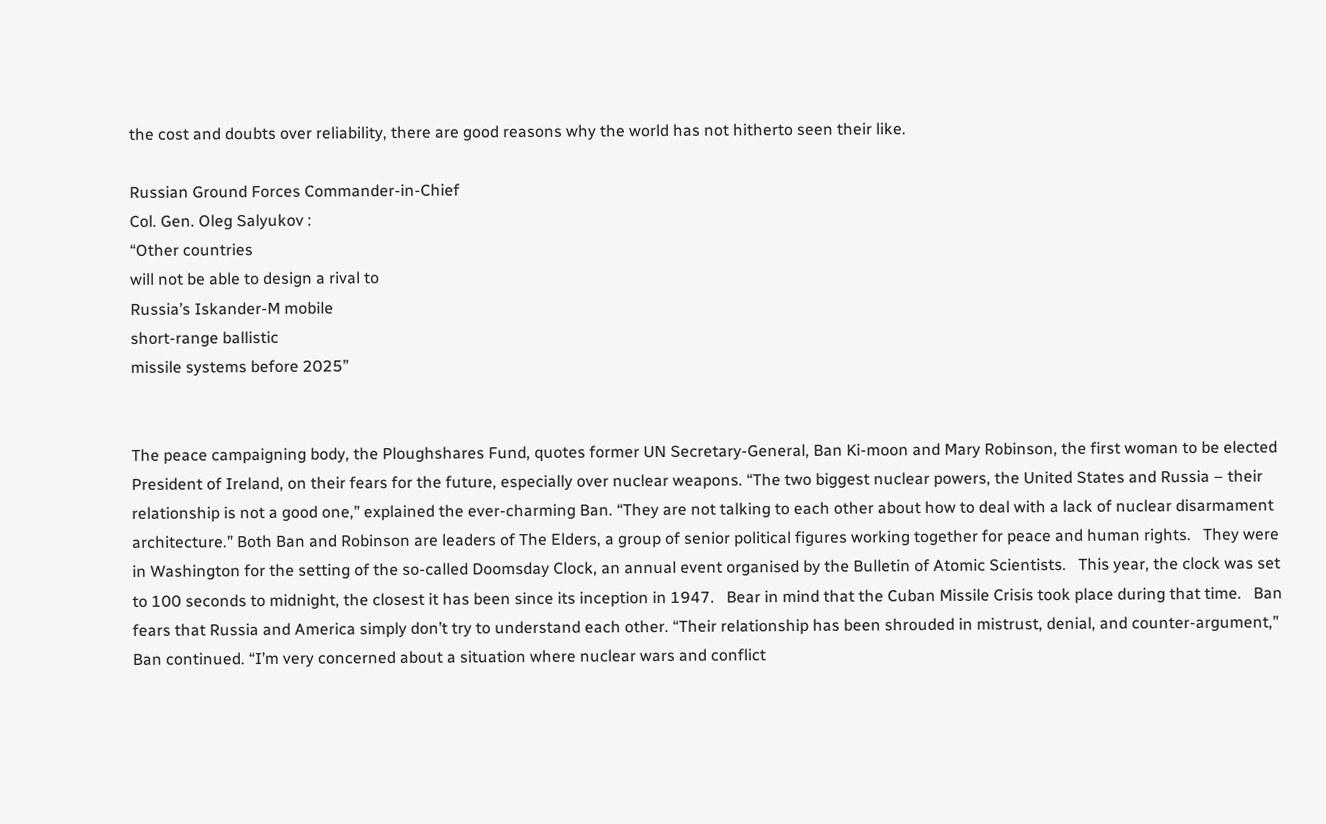the cost and doubts over reliability, there are good reasons why the world has not hitherto seen their like.

Russian Ground Forces Commander-in-Chief
Col. Gen. Oleg Salyukov :
“Other countries
will not be able to design a rival to
Russia’s Iskander-M mobile
short-range ballistic
missile systems before 2025”


The peace campaigning body, the Ploughshares Fund, quotes former UN Secretary-General, Ban Ki-moon and Mary Robinson, the first woman to be elected President of Ireland, on their fears for the future, especially over nuclear weapons. “The two biggest nuclear powers, the United States and Russia – their relationship is not a good one,” explained the ever-charming Ban. “They are not talking to each other about how to deal with a lack of nuclear disarmament architecture.” Both Ban and Robinson are leaders of The Elders, a group of senior political figures working together for peace and human rights.   They were in Washington for the setting of the so-called Doomsday Clock, an annual event organised by the Bulletin of Atomic Scientists.   This year, the clock was set to 100 seconds to midnight, the closest it has been since its inception in 1947.   Bear in mind that the Cuban Missile Crisis took place during that time.   Ban fears that Russia and America simply don’t try to understand each other. “Their relationship has been shrouded in mistrust, denial, and counter-argument,” Ban continued. “I’m very concerned about a situation where nuclear wars and conflict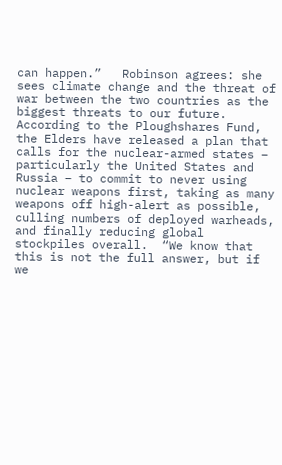can happen.”   Robinson agrees: she sees climate change and the threat of war between the two countries as the biggest threats to our future.   According to the Ploughshares Fund, the Elders have released a plan that calls for the nuclear-armed states – particularly the United States and Russia – to commit to never using nuclear weapons first, taking as many weapons off high-alert as possible, culling numbers of deployed warheads, and finally reducing global stockpiles overall.  “We know that this is not the full answer, but if we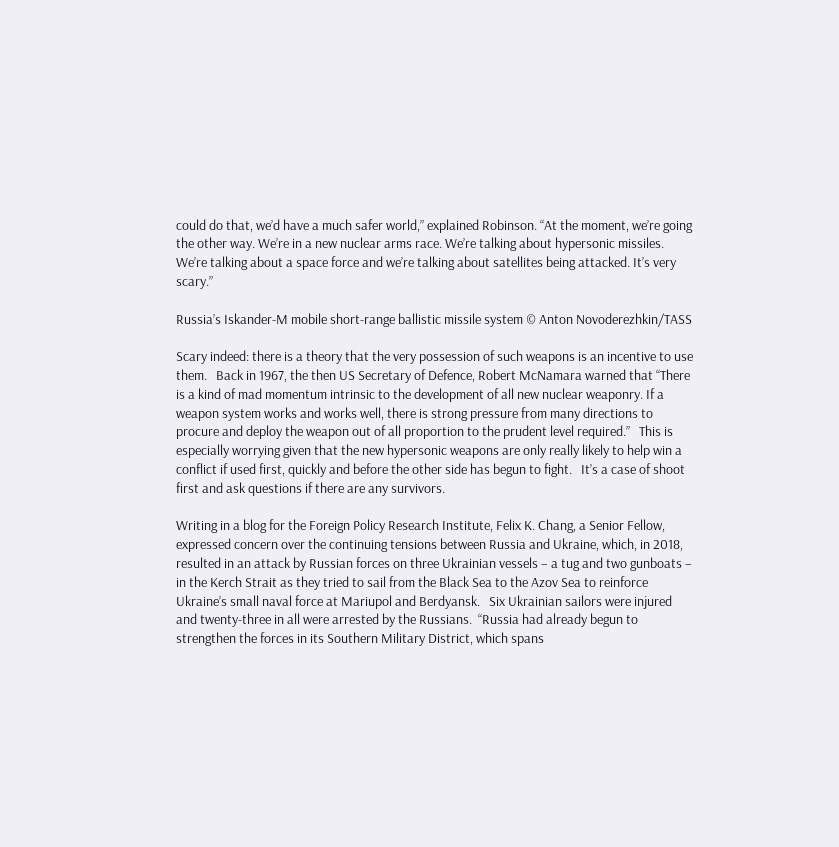could do that, we’d have a much safer world,” explained Robinson. “At the moment, we’re going the other way. We’re in a new nuclear arms race. We’re talking about hypersonic missiles. We’re talking about a space force and we’re talking about satellites being attacked. It’s very scary.”

Russia’s Iskander-M mobile short-range ballistic missile system © Anton Novoderezhkin/TASS

Scary indeed: there is a theory that the very possession of such weapons is an incentive to use them.   Back in 1967, the then US Secretary of Defence, Robert McNamara warned that “There is a kind of mad momentum intrinsic to the development of all new nuclear weaponry. If a weapon system works and works well, there is strong pressure from many directions to procure and deploy the weapon out of all proportion to the prudent level required.”   This is especially worrying given that the new hypersonic weapons are only really likely to help win a conflict if used first, quickly and before the other side has begun to fight.   It’s a case of shoot first and ask questions if there are any survivors.

Writing in a blog for the Foreign Policy Research Institute, Felix K. Chang, a Senior Fellow, expressed concern over the continuing tensions between Russia and Ukraine, which, in 2018, resulted in an attack by Russian forces on three Ukrainian vessels – a tug and two gunboats – in the Kerch Strait as they tried to sail from the Black Sea to the Azov Sea to reinforce Ukraine’s small naval force at Mariupol and Berdyansk.   Six Ukrainian sailors were injured and twenty-three in all were arrested by the Russians.  “Russia had already begun to strengthen the forces in its Southern Military District, which spans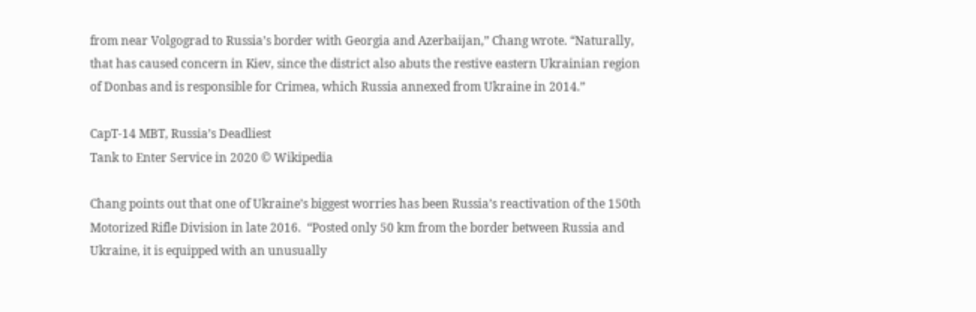from near Volgograd to Russia’s border with Georgia and Azerbaijan,” Chang wrote. “Naturally, that has caused concern in Kiev, since the district also abuts the restive eastern Ukrainian region of Donbas and is responsible for Crimea, which Russia annexed from Ukraine in 2014.”

CapT-14 MBT, Russia’s Deadliest
Tank to Enter Service in 2020 © Wikipedia

Chang points out that one of Ukraine’s biggest worries has been Russia’s reactivation of the 150th Motorized Rifle Division in late 2016.  “Posted only 50 km from the border between Russia and Ukraine, it is equipped with an unusually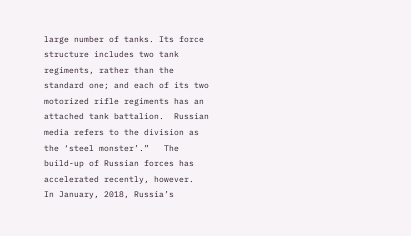large number of tanks. Its force structure includes two tank regiments, rather than the standard one; and each of its two motorized rifle regiments has an attached tank battalion.  Russian media refers to the division as the ‘steel monster’.”   The build-up of Russian forces has accelerated recently, however.   In January, 2018, Russia’s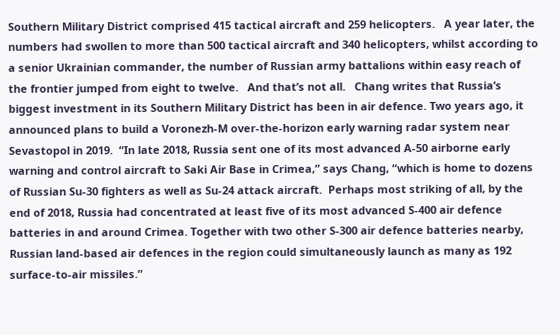Southern Military District comprised 415 tactical aircraft and 259 helicopters.   A year later, the numbers had swollen to more than 500 tactical aircraft and 340 helicopters, whilst according to a senior Ukrainian commander, the number of Russian army battalions within easy reach of the frontier jumped from eight to twelve.   And that’s not all.   Chang writes that Russia’s biggest investment in its Southern Military District has been in air defence. Two years ago, it announced plans to build a Voronezh-M over-the-horizon early warning radar system near Sevastopol in 2019.  “In late 2018, Russia sent one of its most advanced A-50 airborne early warning and control aircraft to Saki Air Base in Crimea,” says Chang, “which is home to dozens of Russian Su-30 fighters as well as Su-24 attack aircraft.  Perhaps most striking of all, by the end of 2018, Russia had concentrated at least five of its most advanced S-400 air defence batteries in and around Crimea. Together with two other S-300 air defence batteries nearby, Russian land-based air defences in the region could simultaneously launch as many as 192 surface-to-air missiles.”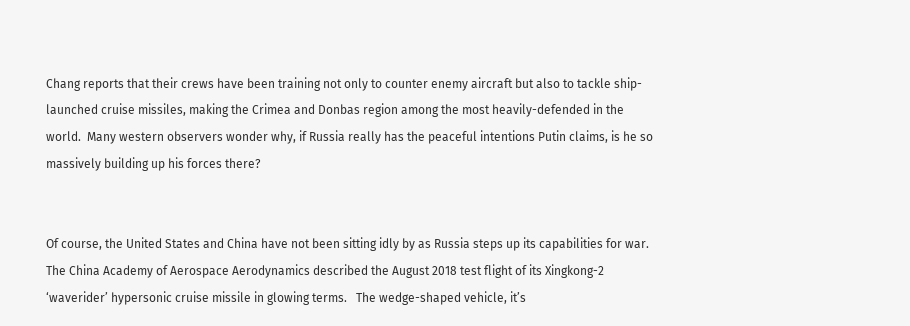Chang reports that their crews have been training not only to counter enemy aircraft but also to tackle ship-launched cruise missiles, making the Crimea and Donbas region among the most heavily-defended in the world.  Many western observers wonder why, if Russia really has the peaceful intentions Putin claims, is he so massively building up his forces there?


Of course, the United States and China have not been sitting idly by as Russia steps up its capabilities for war.  The China Academy of Aerospace Aerodynamics described the August 2018 test flight of its Xingkong-2 ‘waverider’ hypersonic cruise missile in glowing terms.   The wedge-shaped vehicle, it’s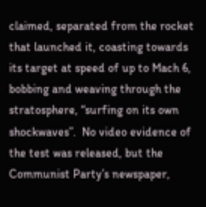claimed, separated from the rocket that launched it, coasting towards its target at speed of up to Mach 6, bobbing and weaving through the stratosphere, “surfing on its own shockwaves”.  No video evidence of the test was released, but the Communist Party’s newspaper,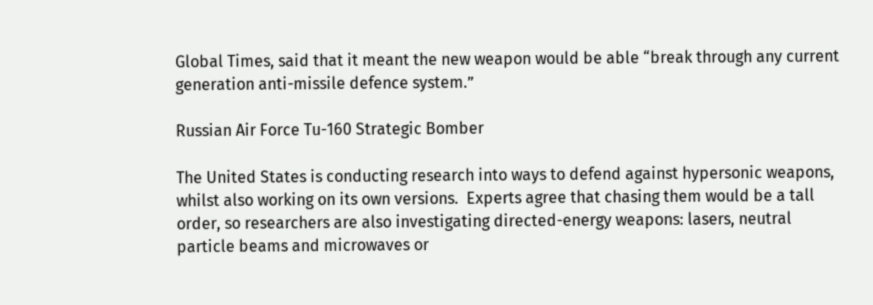Global Times, said that it meant the new weapon would be able “break through any current generation anti-missile defence system.”

Russian Air Force Tu-160 Strategic Bomber

The United States is conducting research into ways to defend against hypersonic weapons, whilst also working on its own versions.  Experts agree that chasing them would be a tall order, so researchers are also investigating directed-energy weapons: lasers, neutral particle beams and microwaves or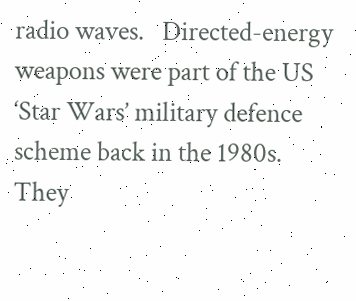radio waves.   Directed-energy weapons were part of the US ‘Star Wars’ military defence scheme back in the 1980s.  They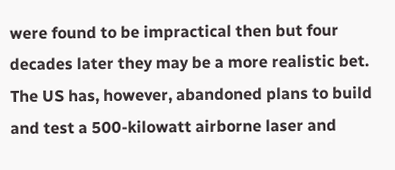were found to be impractical then but four decades later they may be a more realistic bet.  The US has, however, abandoned plans to build and test a 500-kilowatt airborne laser and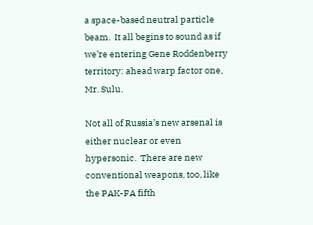a space-based neutral particle beam.  It all begins to sound as if we’re entering Gene Roddenberry territory: ahead warp factor one, Mr. Sulu.

Not all of Russia’s new arsenal is either nuclear or even hypersonic.  There are new conventional weapons, too, like the PAK-FA fifth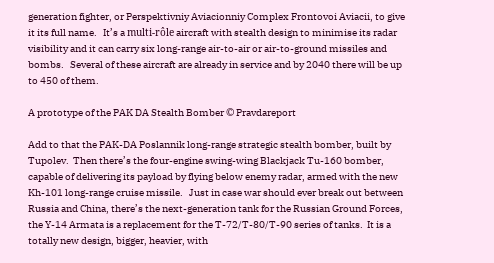generation fighter, or Perspektivniy Aviacionniy Complex Frontovoi Aviacii, to give it its full name.   It’s a multi-rôle aircraft with stealth design to minimise its radar visibility and it can carry six long-range air-to-air or air-to-ground missiles and bombs.   Several of these aircraft are already in service and by 2040 there will be up to 450 of them.

A prototype of the PAK DA Stealth Bomber © Pravdareport

Add to that the PAK-DA Poslannik long-range strategic stealth bomber, built by Tupolev.  Then there’s the four-engine swing-wing Blackjack Tu-160 bomber, capable of delivering its payload by flying below enemy radar, armed with the new Kh-101 long-range cruise missile.   Just in case war should ever break out between Russia and China, there’s the next-generation tank for the Russian Ground Forces, the Y-14 Armata is a replacement for the T-72/T-80/T-90 series of tanks.  It is a totally new design, bigger, heavier, with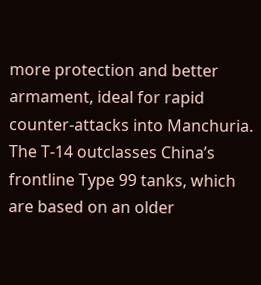more protection and better armament, ideal for rapid counter-attacks into Manchuria. The T-14 outclasses China’s frontline Type 99 tanks, which are based on an older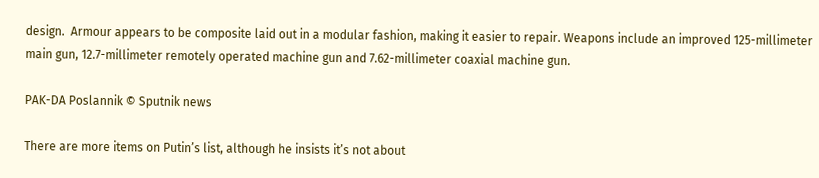design.  Armour appears to be composite laid out in a modular fashion, making it easier to repair. Weapons include an improved 125-millimeter main gun, 12.7-millimeter remotely operated machine gun and 7.62-millimeter coaxial machine gun.

PAK-DA Poslannik © Sputnik news

There are more items on Putin’s list, although he insists it’s not about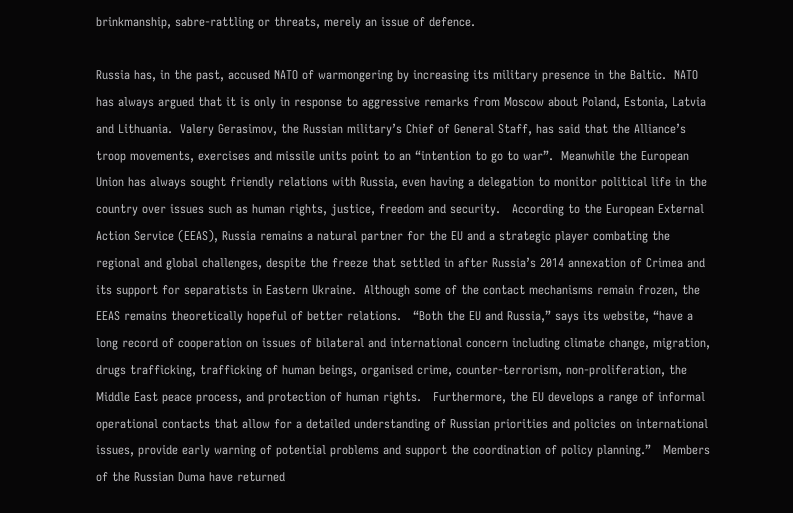brinkmanship, sabre-rattling or threats, merely an issue of defence.

Russia has, in the past, accused NATO of warmongering by increasing its military presence in the Baltic.  NATO has always argued that it is only in response to aggressive remarks from Moscow about Poland, Estonia, Latvia and Lithuania.  Valery Gerasimov, the Russian military’s Chief of General Staff, has said that the Alliance’s troop movements, exercises and missile units point to an “intention to go to war”.  Meanwhile the European Union has always sought friendly relations with Russia, even having a delegation to monitor political life in the country over issues such as human rights, justice, freedom and security.   According to the European External Action Service (EEAS), Russia remains a natural partner for the EU and a strategic player combating the regional and global challenges, despite the freeze that settled in after Russia’s 2014 annexation of Crimea and its support for separatists in Eastern Ukraine.  Although some of the contact mechanisms remain frozen, the EEAS remains theoretically hopeful of better relations.   “Both the EU and Russia,” says its website, “have a long record of cooperation on issues of bilateral and international concern including climate change, migration, drugs trafficking, trafficking of human beings, organised crime, counter-terrorism, non-proliferation, the Middle East peace process, and protection of human rights.   Furthermore, the EU develops a range of informal operational contacts that allow for a detailed understanding of Russian priorities and policies on international issues, provide early warning of potential problems and support the coordination of policy planning.”   Members of the Russian Duma have returned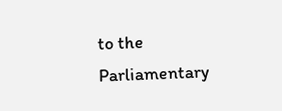to the Parliamentary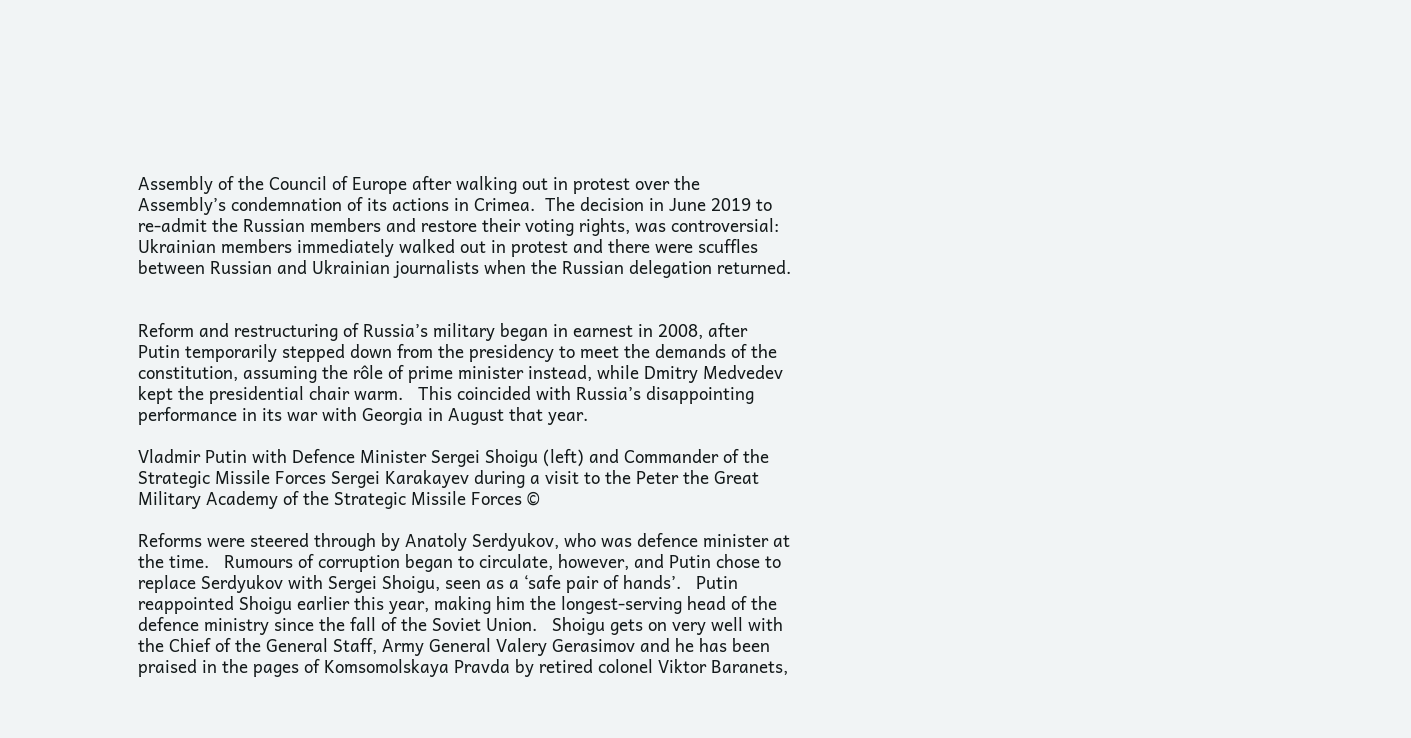Assembly of the Council of Europe after walking out in protest over the Assembly’s condemnation of its actions in Crimea.  The decision in June 2019 to re-admit the Russian members and restore their voting rights, was controversial: Ukrainian members immediately walked out in protest and there were scuffles between Russian and Ukrainian journalists when the Russian delegation returned.


Reform and restructuring of Russia’s military began in earnest in 2008, after Putin temporarily stepped down from the presidency to meet the demands of the constitution, assuming the rôle of prime minister instead, while Dmitry Medvedev kept the presidential chair warm.   This coincided with Russia’s disappointing performance in its war with Georgia in August that year.

Vladmir Putin with Defence Minister Sergei Shoigu (left) and Commander of the Strategic Missile Forces Sergei Karakayev during a visit to the Peter the Great Military Academy of the Strategic Missile Forces ©

Reforms were steered through by Anatoly Serdyukov, who was defence minister at the time.   Rumours of corruption began to circulate, however, and Putin chose to replace Serdyukov with Sergei Shoigu, seen as a ‘safe pair of hands’.   Putin reappointed Shoigu earlier this year, making him the longest-serving head of the defence ministry since the fall of the Soviet Union.   Shoigu gets on very well with the Chief of the General Staff, Army General Valery Gerasimov and he has been praised in the pages of Komsomolskaya Pravda by retired colonel Viktor Baranets,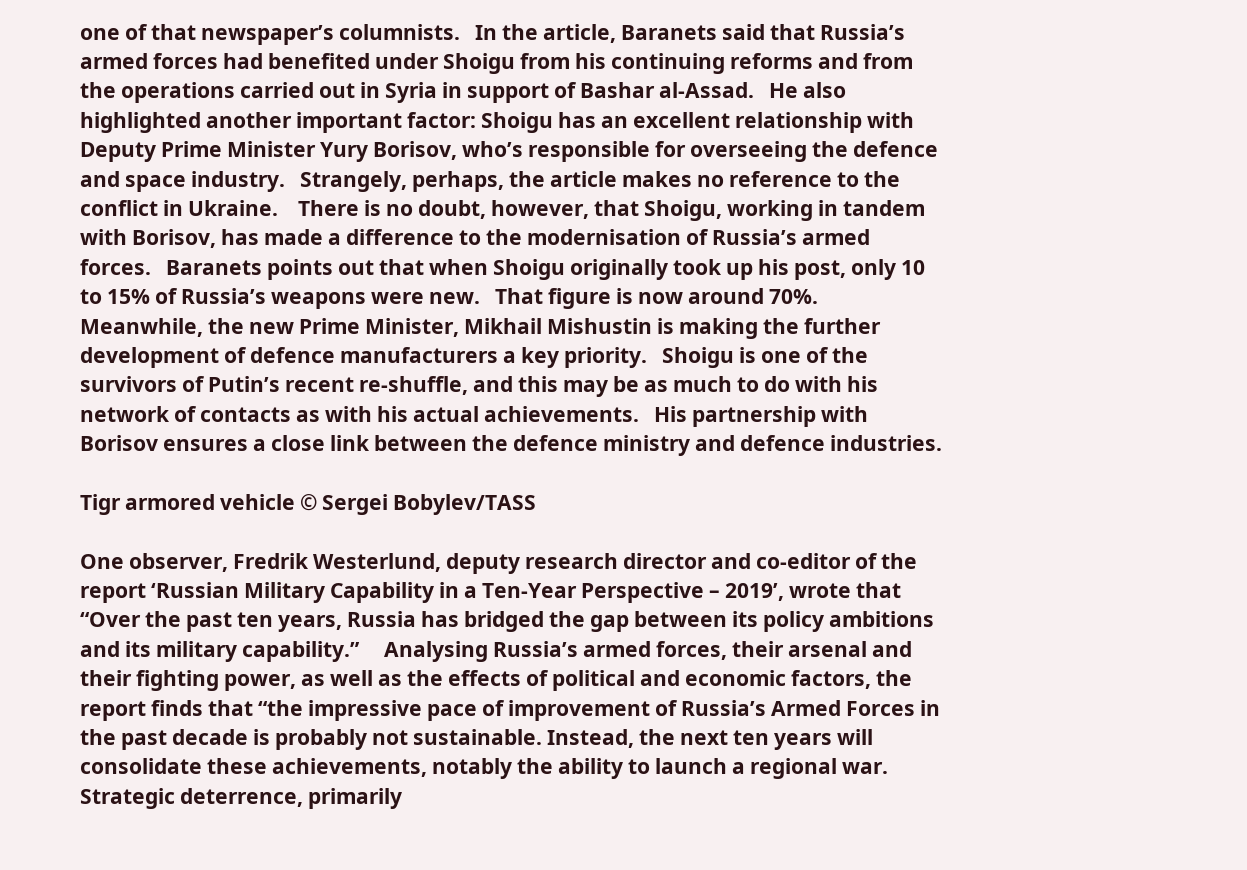one of that newspaper’s columnists.   In the article, Baranets said that Russia’s armed forces had benefited under Shoigu from his continuing reforms and from the operations carried out in Syria in support of Bashar al-Assad.   He also highlighted another important factor: Shoigu has an excellent relationship with Deputy Prime Minister Yury Borisov, who’s responsible for overseeing the defence and space industry.   Strangely, perhaps, the article makes no reference to the conflict in Ukraine.    There is no doubt, however, that Shoigu, working in tandem with Borisov, has made a difference to the modernisation of Russia’s armed forces.   Baranets points out that when Shoigu originally took up his post, only 10 to 15% of Russia’s weapons were new.   That figure is now around 70%.   Meanwhile, the new Prime Minister, Mikhail Mishustin is making the further development of defence manufacturers a key priority.   Shoigu is one of the survivors of Putin’s recent re-shuffle, and this may be as much to do with his network of contacts as with his actual achievements.   His partnership with Borisov ensures a close link between the defence ministry and defence industries.

Tigr armored vehicle © Sergei Bobylev/TASS

One observer, Fredrik Westerlund, deputy research director and co-editor of the report ‘Russian Military Capability in a Ten-Year Perspective – 2019’, wrote that “Over the past ten years, Russia has bridged the gap between its policy ambitions and its military capability.”     Analysing Russia’s armed forces, their arsenal and their fighting power, as well as the effects of political and economic factors, the report finds that “the impressive pace of improvement of Russia’s Armed Forces in the past decade is probably not sustainable. Instead, the next ten years will consolidate these achievements, notably the ability to launch a regional war. Strategic deterrence, primarily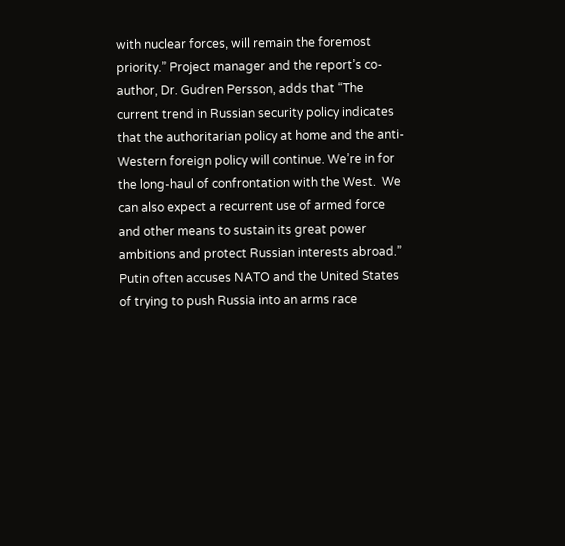with nuclear forces, will remain the foremost priority.” Project manager and the report’s co-author, Dr. Gudren Persson, adds that “The current trend in Russian security policy indicates that the authoritarian policy at home and the anti-Western foreign policy will continue. We’re in for the long-haul of confrontation with the West.  We can also expect a recurrent use of armed force and other means to sustain its great power ambitions and protect Russian interests abroad.”  Putin often accuses NATO and the United States of trying to push Russia into an arms race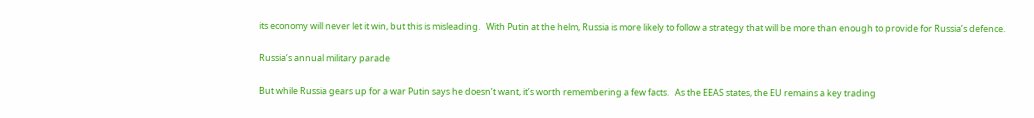its economy will never let it win, but this is misleading.   With Putin at the helm, Russia is more likely to follow a strategy that will be more than enough to provide for Russia’s defence.

Russia’s annual military parade

But while Russia gears up for a war Putin says he doesn’t want, it’s worth remembering a few facts.   As the EEAS states, the EU remains a key trading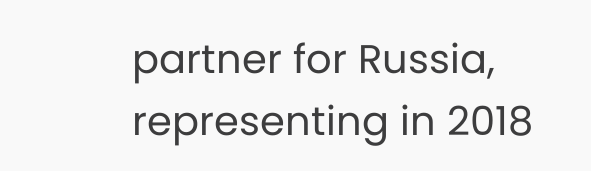partner for Russia, representing in 2018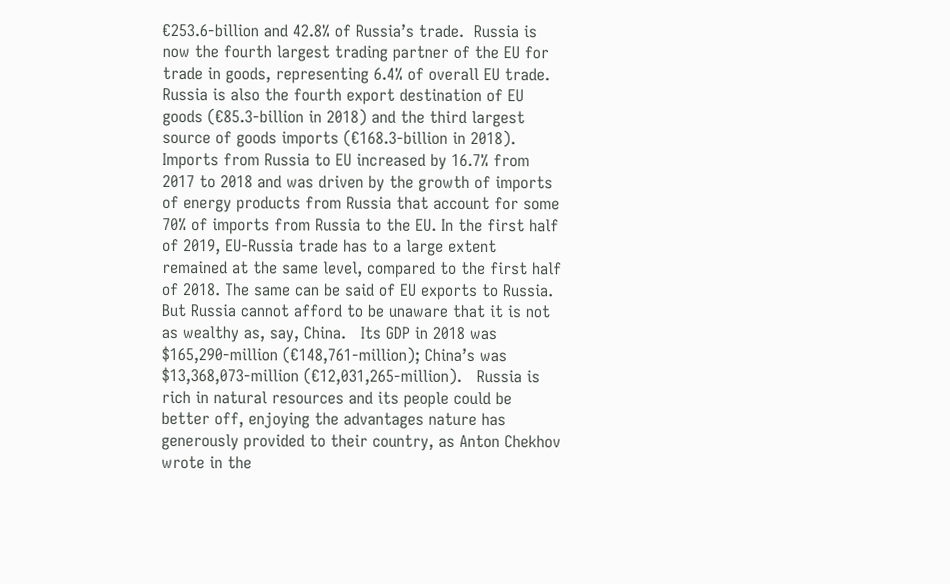€253.6-billion and 42.8% of Russia’s trade.  Russia is now the fourth largest trading partner of the EU for trade in goods, representing 6.4% of overall EU trade. Russia is also the fourth export destination of EU goods (€85.3-billion in 2018) and the third largest source of goods imports (€168.3-billion in 2018). Imports from Russia to EU increased by 16.7% from 2017 to 2018 and was driven by the growth of imports of energy products from Russia that account for some 70% of imports from Russia to the EU. In the first half of 2019, EU-Russia trade has to a large extent remained at the same level, compared to the first half of 2018. The same can be said of EU exports to Russia.  But Russia cannot afford to be unaware that it is not as wealthy as, say, China.   Its GDP in 2018 was $165,290-million (€148,761-million); China’s was $13,368,073-million (€12,031,265-million).   Russia is rich in natural resources and its people could be better off, enjoying the advantages nature has generously provided to their country, as Anton Chekhov wrote in the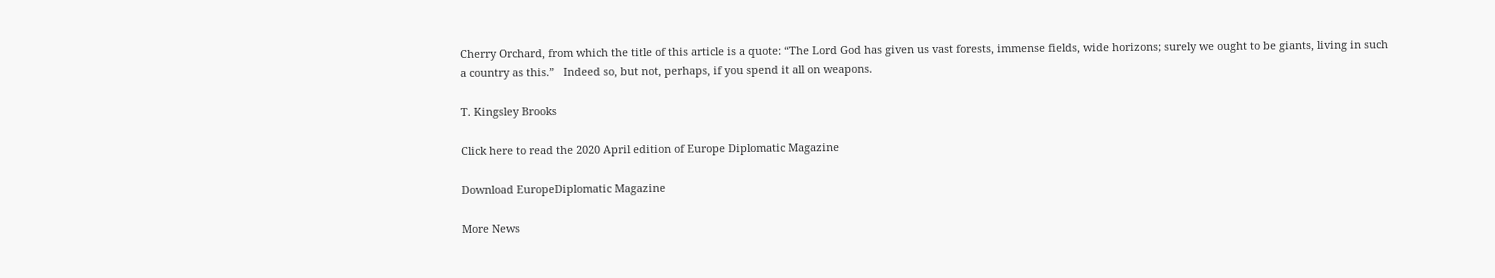Cherry Orchard, from which the title of this article is a quote: “The Lord God has given us vast forests, immense fields, wide horizons; surely we ought to be giants, living in such a country as this.”   Indeed so, but not, perhaps, if you spend it all on weapons.

T. Kingsley Brooks

Click here to read the 2020 April edition of Europe Diplomatic Magazine

Download EuropeDiplomatic Magazine

More News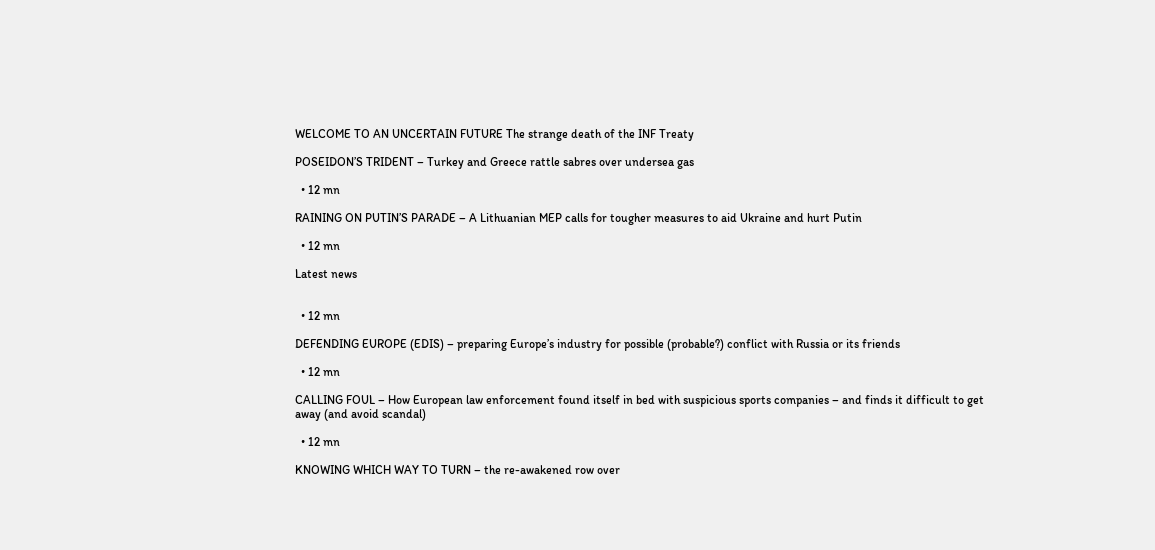WELCOME TO AN UNCERTAIN FUTURE The strange death of the INF Treaty

POSEIDON’S TRIDENT – Turkey and Greece rattle sabres over undersea gas

  • 12 mn

RAINING ON PUTIN’S PARADE – A Lithuanian MEP calls for tougher measures to aid Ukraine and hurt Putin

  • 12 mn

Latest news


  • 12 mn

DEFENDING EUROPE (EDIS) – preparing Europe’s industry for possible (probable?) conflict with Russia or its friends

  • 12 mn

CALLING FOUL – How European law enforcement found itself in bed with suspicious sports companies – and finds it difficult to get away (and avoid scandal)

  • 12 mn

KNOWING WHICH WAY TO TURN – the re-awakened row over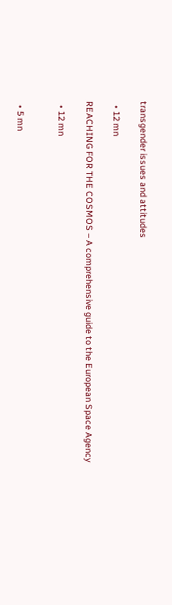transgender issues and attitudes

  • 12 mn

REACHING FOR THE COSMOS – A comprehensive guide to the European Space Agency

  • 12 mn


  • 5 mn